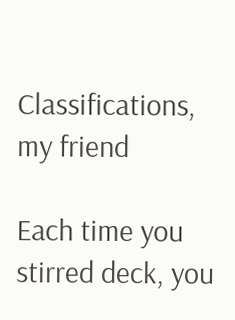Classifications, my friend

Each time you stirred deck, you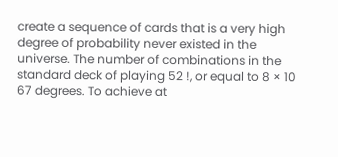create a sequence of cards that is a very high degree of probability never existed in the universe. The number of combinations in the standard deck of playing 52 !, or equal to 8 × 10 67 degrees. To achieve at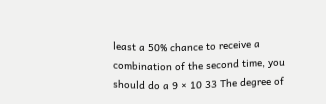least a 50% chance to receive a combination of the second time, you should do a 9 × 10 33 The degree of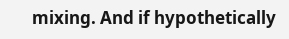mixing. And if hypothetically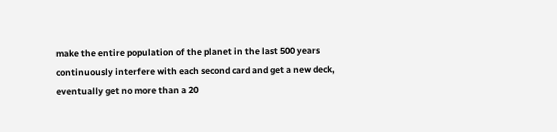make the entire population of the planet in the last 500 years continuously interfere with each second card and get a new deck, eventually get no more than a 20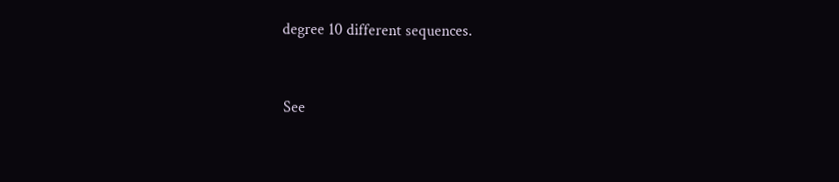degree 10 different sequences.


See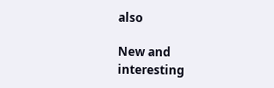also

New and interesting